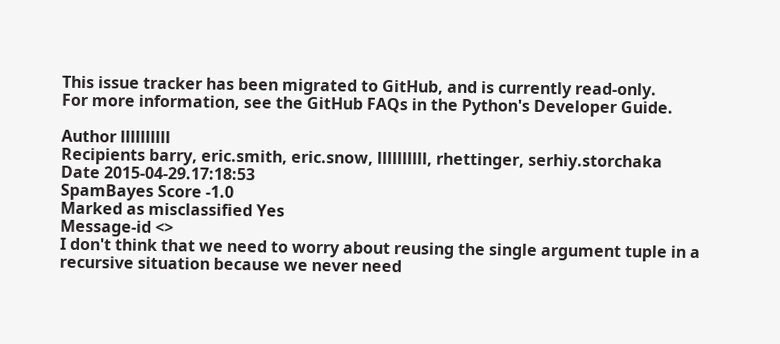This issue tracker has been migrated to GitHub, and is currently read-only.
For more information, see the GitHub FAQs in the Python's Developer Guide.

Author llllllllll
Recipients barry, eric.smith, eric.snow, llllllllll, rhettinger, serhiy.storchaka
Date 2015-04-29.17:18:53
SpamBayes Score -1.0
Marked as misclassified Yes
Message-id <>
I don't think that we need to worry about reusing the single argument tuple in a recursive situation because we never need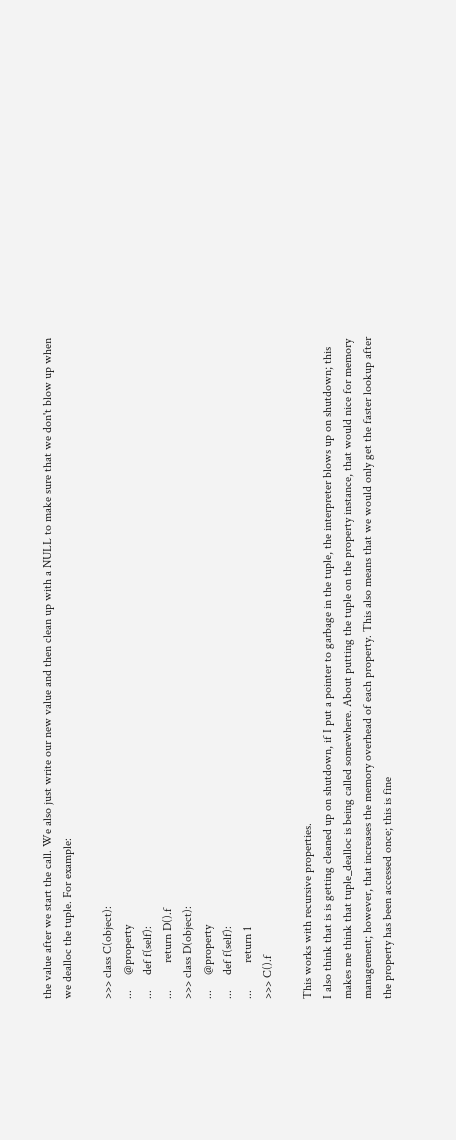the value after we start the call. We also just write our new value and then clean up with a NULL to make sure that we don't blow up when we dealloc the tuple. For example:

>>> class C(object):
...     @property
...     def f(self):
...         return D().f
>>> class D(object):
...     @property
...     def f(self):
...         return 1
>>> C().f

This works with recursive properties.
I also think that is is getting cleaned up on shutdown, if I put a pointer to garbage in the tuple, the interpreter blows up on shutdown; this makes me think that tuple_dealloc is being called somewhere. About putting the tuple on the property instance, that would nice for memory management; however, that increases the memory overhead of each property. This also means that we would only get the faster lookup after the property has been accessed once; this is fine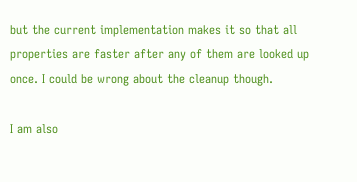but the current implementation makes it so that all properties are faster after any of them are looked up once. I could be wrong about the cleanup though.

I am also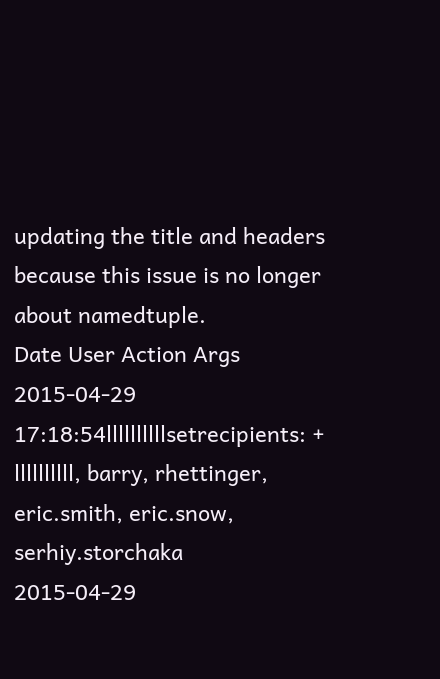updating the title and headers because this issue is no longer about namedtuple.
Date User Action Args
2015-04-29 17:18:54llllllllllsetrecipients: + llllllllll, barry, rhettinger, eric.smith, eric.snow, serhiy.storchaka
2015-04-29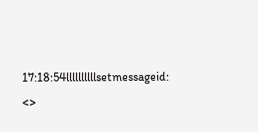17:18:54llllllllllsetmessageid: <>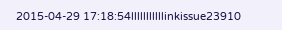2015-04-29 17:18:54lllllllllllinkissue23910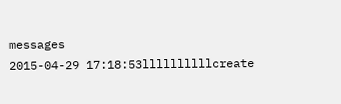messages
2015-04-29 17:18:53llllllllllcreate